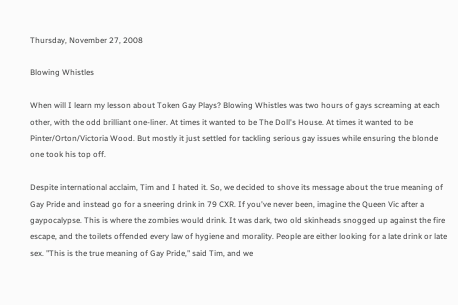Thursday, November 27, 2008

Blowing Whistles

When will I learn my lesson about Token Gay Plays? Blowing Whistles was two hours of gays screaming at each other, with the odd brilliant one-liner. At times it wanted to be The Doll's House. At times it wanted to be Pinter/Orton/Victoria Wood. But mostly it just settled for tackling serious gay issues while ensuring the blonde one took his top off.

Despite international acclaim, Tim and I hated it. So, we decided to shove its message about the true meaning of Gay Pride and instead go for a sneering drink in 79 CXR. If you've never been, imagine the Queen Vic after a gaypocalypse. This is where the zombies would drink. It was dark, two old skinheads snogged up against the fire escape, and the toilets offended every law of hygiene and morality. People are either looking for a late drink or late sex. "This is the true meaning of Gay Pride," said Tim, and we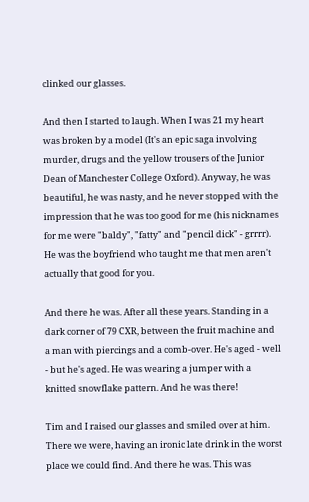clinked our glasses.

And then I started to laugh. When I was 21 my heart was broken by a model (It's an epic saga involving murder, drugs and the yellow trousers of the Junior Dean of Manchester College Oxford). Anyway, he was beautiful, he was nasty, and he never stopped with the impression that he was too good for me (his nicknames for me were "baldy", "fatty" and "pencil dick" - grrrr). He was the boyfriend who taught me that men aren't actually that good for you.

And there he was. After all these years. Standing in a dark corner of 79 CXR, between the fruit machine and a man with piercings and a comb-over. He's aged - well - but he's aged. He was wearing a jumper with a knitted snowflake pattern. And he was there!

Tim and I raised our glasses and smiled over at him. There we were, having an ironic late drink in the worst place we could find. And there he was. This was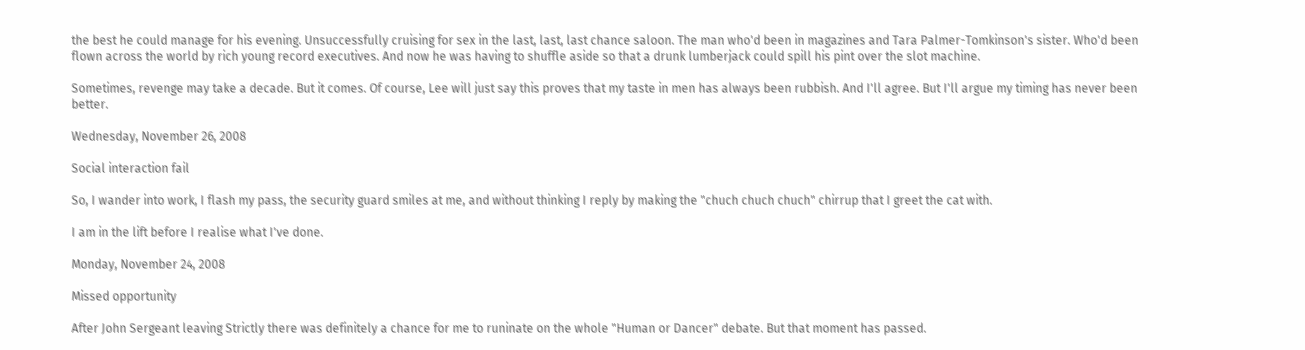the best he could manage for his evening. Unsuccessfully cruising for sex in the last, last, last chance saloon. The man who'd been in magazines and Tara Palmer-Tomkinson's sister. Who'd been flown across the world by rich young record executives. And now he was having to shuffle aside so that a drunk lumberjack could spill his pint over the slot machine.

Sometimes, revenge may take a decade. But it comes. Of course, Lee will just say this proves that my taste in men has always been rubbish. And I'll agree. But I'll argue my timing has never been better.

Wednesday, November 26, 2008

Social interaction fail

So, I wander into work, I flash my pass, the security guard smiles at me, and without thinking I reply by making the "chuch chuch chuch" chirrup that I greet the cat with.

I am in the lift before I realise what I've done.

Monday, November 24, 2008

Missed opportunity

After John Sergeant leaving Strictly there was definitely a chance for me to runinate on the whole "Human or Dancer" debate. But that moment has passed.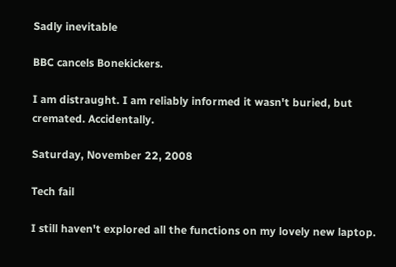Sadly inevitable

BBC cancels Bonekickers.

I am distraught. I am reliably informed it wasn't buried, but cremated. Accidentally.

Saturday, November 22, 2008

Tech fail

I still haven't explored all the functions on my lovely new laptop.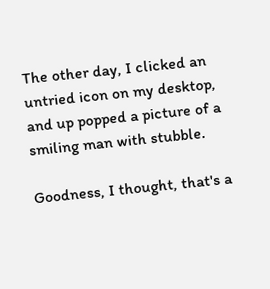The other day, I clicked an untried icon on my desktop, and up popped a picture of a smiling man with stubble.

Goodness, I thought, that's a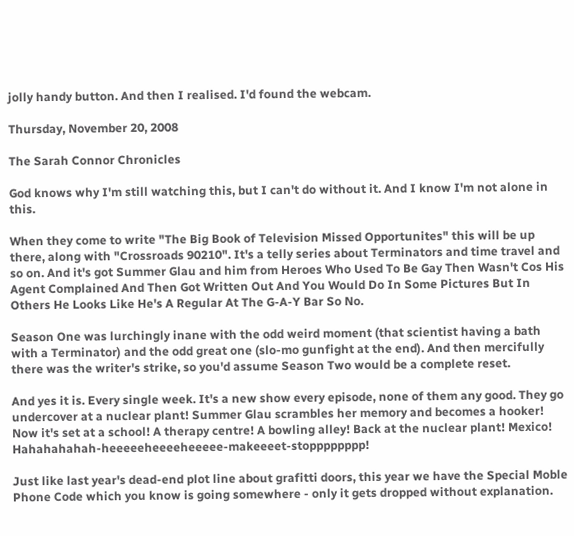jolly handy button. And then I realised. I'd found the webcam.

Thursday, November 20, 2008

The Sarah Connor Chronicles

God knows why I'm still watching this, but I can't do without it. And I know I'm not alone in this.

When they come to write "The Big Book of Television Missed Opportunites" this will be up there, along with "Crossroads 90210". It's a telly series about Terminators and time travel and so on. And it's got Summer Glau and him from Heroes Who Used To Be Gay Then Wasn't Cos His Agent Complained And Then Got Written Out And You Would Do In Some Pictures But In Others He Looks Like He's A Regular At The G-A-Y Bar So No.

Season One was lurchingly inane with the odd weird moment (that scientist having a bath with a Terminator) and the odd great one (slo-mo gunfight at the end). And then mercifully there was the writer's strike, so you'd assume Season Two would be a complete reset.

And yes it is. Every single week. It's a new show every episode, none of them any good. They go undercover at a nuclear plant! Summer Glau scrambles her memory and becomes a hooker! Now it's set at a school! A therapy centre! A bowling alley! Back at the nuclear plant! Mexico! Hahahahahah-heeeeeheeeeheeeee-makeeeet-stopppppppp!

Just like last year's dead-end plot line about grafitti doors, this year we have the Special Moble Phone Code which you know is going somewhere - only it gets dropped without explanation.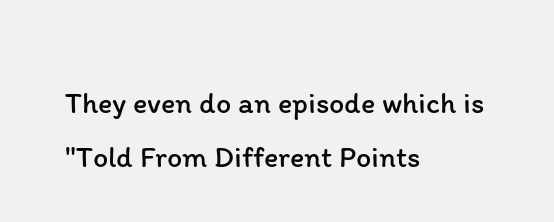They even do an episode which is "Told From Different Points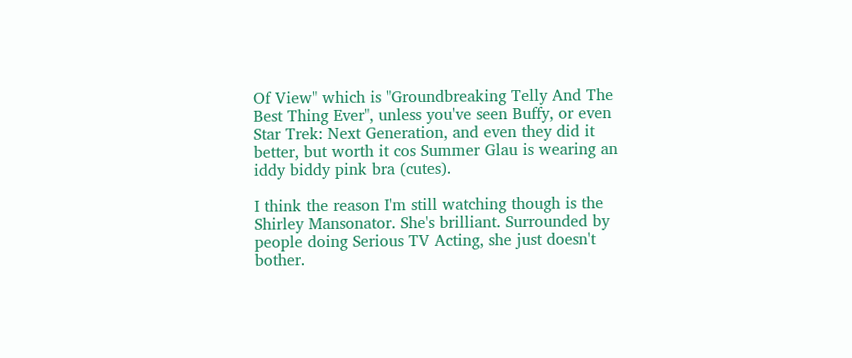Of View" which is "Groundbreaking Telly And The Best Thing Ever", unless you've seen Buffy, or even Star Trek: Next Generation, and even they did it better, but worth it cos Summer Glau is wearing an iddy biddy pink bra (cutes).

I think the reason I'm still watching though is the Shirley Mansonator. She's brilliant. Surrounded by people doing Serious TV Acting, she just doesn't bother.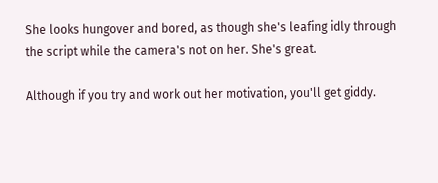She looks hungover and bored, as though she's leafing idly through the script while the camera's not on her. She's great.

Although if you try and work out her motivation, you'll get giddy.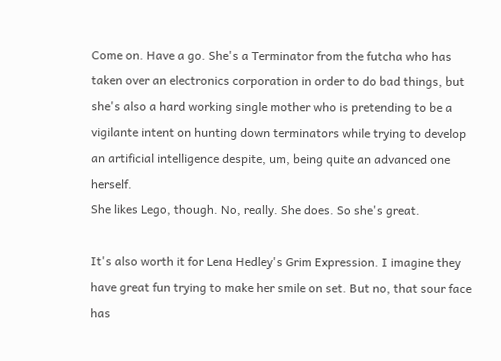Come on. Have a go. She's a Terminator from the futcha who has taken over an electronics corporation in order to do bad things, but she's also a hard working single mother who is pretending to be a vigilante intent on hunting down terminators while trying to develop an artificial intelligence despite, um, being quite an advanced one herself.
She likes Lego, though. No, really. She does. So she's great.

It's also worth it for Lena Hedley's Grim Expression. I imagine they have great fun trying to make her smile on set. But no, that sour face has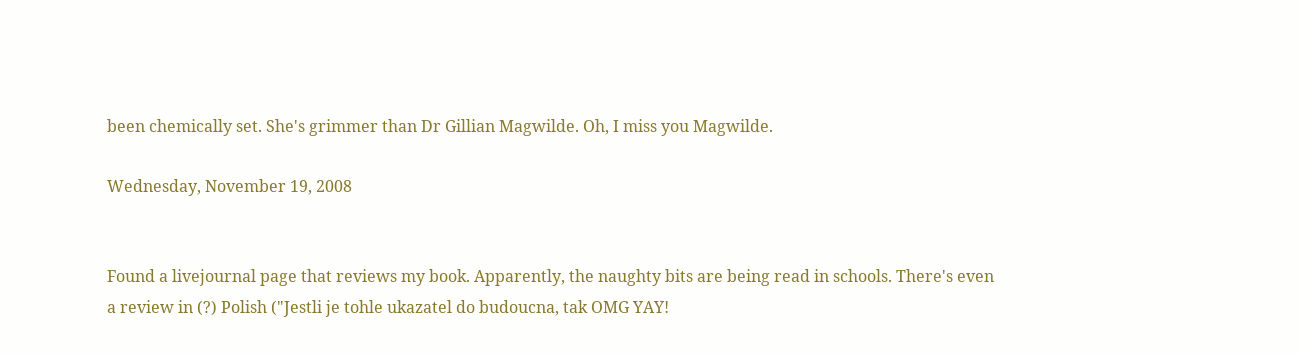been chemically set. She's grimmer than Dr Gillian Magwilde. Oh, I miss you Magwilde.

Wednesday, November 19, 2008


Found a livejournal page that reviews my book. Apparently, the naughty bits are being read in schools. There's even a review in (?) Polish ("Jestli je tohle ukazatel do budoucna, tak OMG YAY!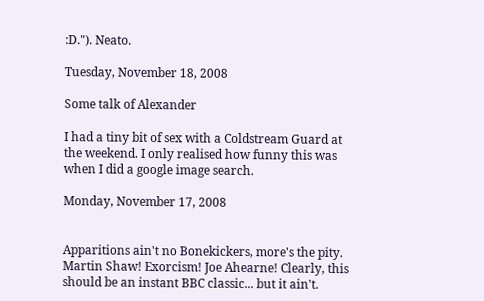:D."). Neato.

Tuesday, November 18, 2008

Some talk of Alexander

I had a tiny bit of sex with a Coldstream Guard at the weekend. I only realised how funny this was when I did a google image search.

Monday, November 17, 2008


Apparitions ain't no Bonekickers, more's the pity. Martin Shaw! Exorcism! Joe Ahearne! Clearly, this should be an instant BBC classic... but it ain't.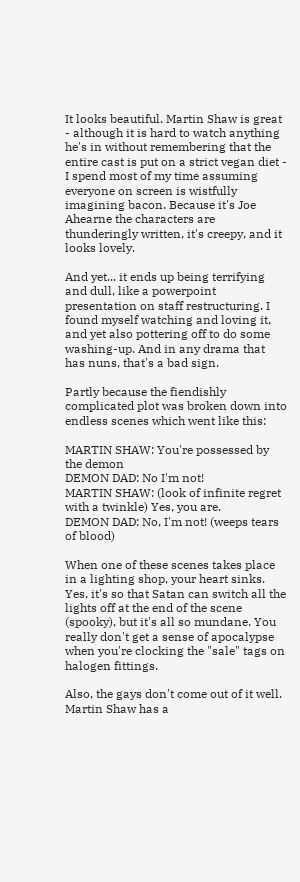It looks beautiful. Martin Shaw is great - although it is hard to watch anything he's in without remembering that the entire cast is put on a strict vegan diet - I spend most of my time assuming everyone on screen is wistfully imagining bacon. Because it's Joe Ahearne the characters are thunderingly written, it's creepy, and it looks lovely.

And yet... it ends up being terrifying and dull, like a powerpoint presentation on staff restructuring. I found myself watching and loving it, and yet also pottering off to do some washing-up. And in any drama that has nuns, that's a bad sign.

Partly because the fiendishly complicated plot was broken down into endless scenes which went like this:

MARTIN SHAW: You're possessed by the demon
DEMON DAD: No I'm not!
MARTIN SHAW: (look of infinite regret with a twinkle) Yes, you are.
DEMON DAD: No, I'm not! (weeps tears of blood)

When one of these scenes takes place in a lighting shop, your heart sinks. Yes, it's so that Satan can switch all the lights off at the end of the scene (spooky), but it's all so mundane. You really don't get a sense of apocalypse when you're clocking the "sale" tags on halogen fittings.

Also, the gays don't come out of it well. Martin Shaw has a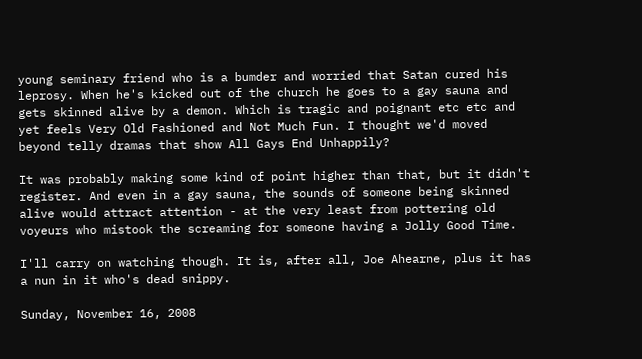young seminary friend who is a bumder and worried that Satan cured his leprosy. When he's kicked out of the church he goes to a gay sauna and gets skinned alive by a demon. Which is tragic and poignant etc etc and yet feels Very Old Fashioned and Not Much Fun. I thought we'd moved beyond telly dramas that show All Gays End Unhappily?

It was probably making some kind of point higher than that, but it didn't register. And even in a gay sauna, the sounds of someone being skinned alive would attract attention - at the very least from pottering old voyeurs who mistook the screaming for someone having a Jolly Good Time.

I'll carry on watching though. It is, after all, Joe Ahearne, plus it has a nun in it who's dead snippy.

Sunday, November 16, 2008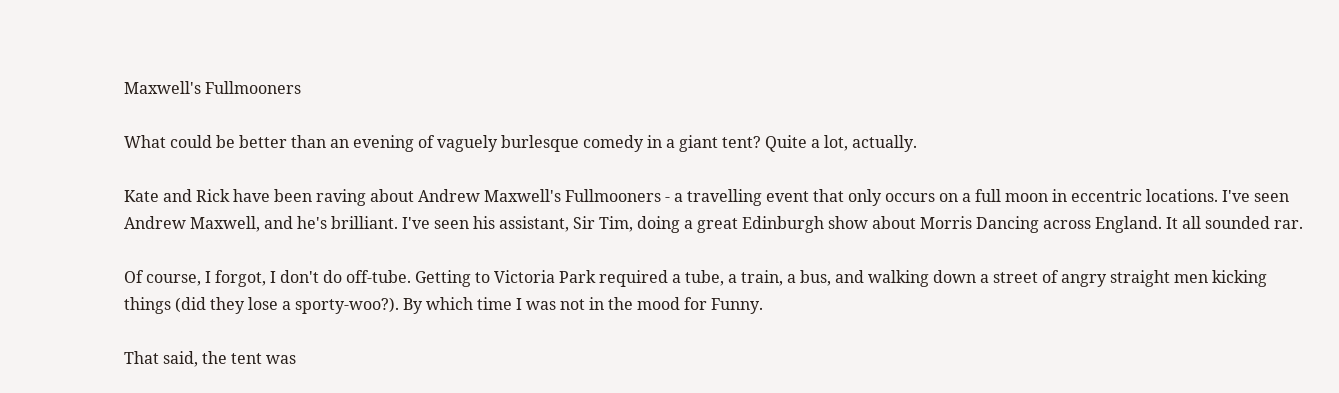Maxwell's Fullmooners

What could be better than an evening of vaguely burlesque comedy in a giant tent? Quite a lot, actually.

Kate and Rick have been raving about Andrew Maxwell's Fullmooners - a travelling event that only occurs on a full moon in eccentric locations. I've seen Andrew Maxwell, and he's brilliant. I've seen his assistant, Sir Tim, doing a great Edinburgh show about Morris Dancing across England. It all sounded rar.

Of course, I forgot, I don't do off-tube. Getting to Victoria Park required a tube, a train, a bus, and walking down a street of angry straight men kicking things (did they lose a sporty-woo?). By which time I was not in the mood for Funny.

That said, the tent was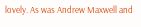lovely. As was Andrew Maxwell and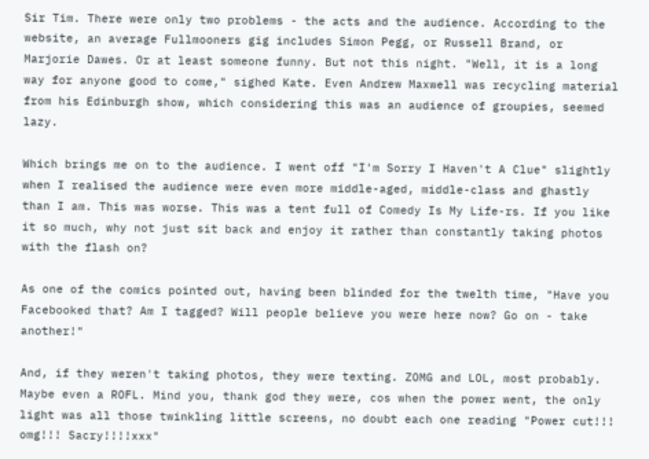Sir Tim. There were only two problems - the acts and the audience. According to the website, an average Fullmooners gig includes Simon Pegg, or Russell Brand, or Marjorie Dawes. Or at least someone funny. But not this night. "Well, it is a long way for anyone good to come," sighed Kate. Even Andrew Maxwell was recycling material from his Edinburgh show, which considering this was an audience of groupies, seemed lazy.

Which brings me on to the audience. I went off "I'm Sorry I Haven't A Clue" slightly when I realised the audience were even more middle-aged, middle-class and ghastly than I am. This was worse. This was a tent full of Comedy Is My Life-rs. If you like it so much, why not just sit back and enjoy it rather than constantly taking photos with the flash on?

As one of the comics pointed out, having been blinded for the twelth time, "Have you Facebooked that? Am I tagged? Will people believe you were here now? Go on - take another!"

And, if they weren't taking photos, they were texting. ZOMG and LOL, most probably. Maybe even a ROFL. Mind you, thank god they were, cos when the power went, the only light was all those twinkling little screens, no doubt each one reading "Power cut!!! omg!!! Sacry!!!!xxx"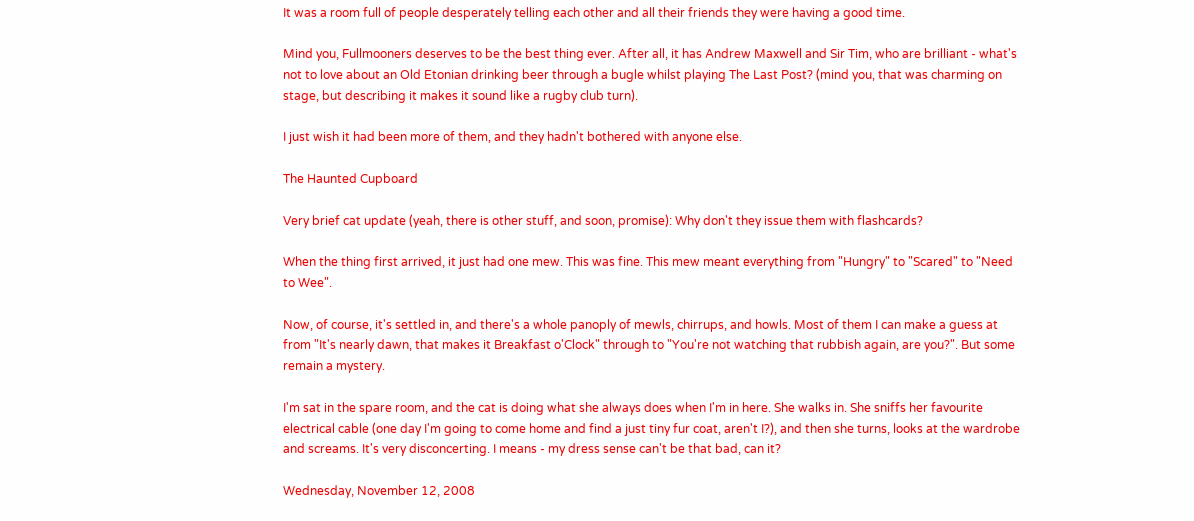It was a room full of people desperately telling each other and all their friends they were having a good time.

Mind you, Fullmooners deserves to be the best thing ever. After all, it has Andrew Maxwell and Sir Tim, who are brilliant - what's not to love about an Old Etonian drinking beer through a bugle whilst playing The Last Post? (mind you, that was charming on stage, but describing it makes it sound like a rugby club turn).

I just wish it had been more of them, and they hadn't bothered with anyone else.

The Haunted Cupboard

Very brief cat update (yeah, there is other stuff, and soon, promise): Why don't they issue them with flashcards?

When the thing first arrived, it just had one mew. This was fine. This mew meant everything from "Hungry" to "Scared" to "Need to Wee".

Now, of course, it's settled in, and there's a whole panoply of mewls, chirrups, and howls. Most of them I can make a guess at from "It's nearly dawn, that makes it Breakfast o'Clock" through to "You're not watching that rubbish again, are you?". But some remain a mystery.

I'm sat in the spare room, and the cat is doing what she always does when I'm in here. She walks in. She sniffs her favourite electrical cable (one day I'm going to come home and find a just tiny fur coat, aren't I?), and then she turns, looks at the wardrobe and screams. It's very disconcerting. I means - my dress sense can't be that bad, can it?

Wednesday, November 12, 2008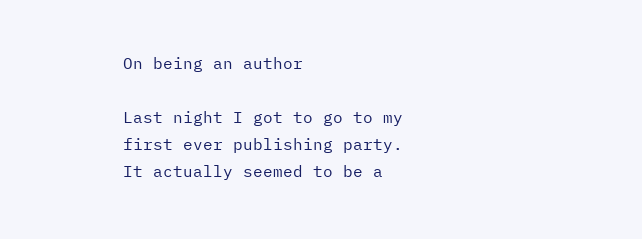On being an author

Last night I got to go to my first ever publishing party. It actually seemed to be a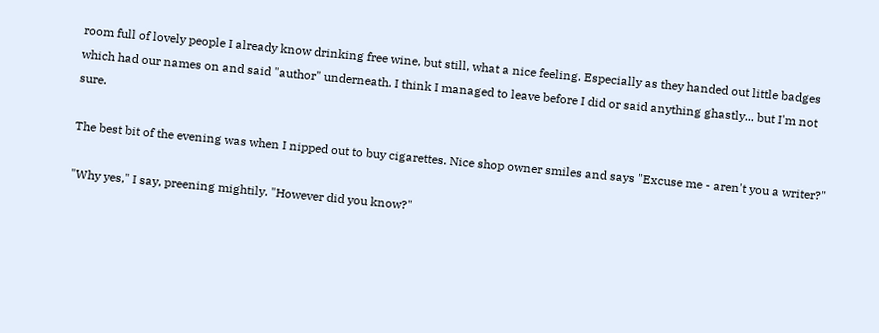room full of lovely people I already know drinking free wine, but still, what a nice feeling. Especially as they handed out little badges which had our names on and said "author" underneath. I think I managed to leave before I did or said anything ghastly... but I'm not sure.

The best bit of the evening was when I nipped out to buy cigarettes. Nice shop owner smiles and says "Excuse me - aren't you a writer?"

"Why yes," I say, preening mightily. "However did you know?"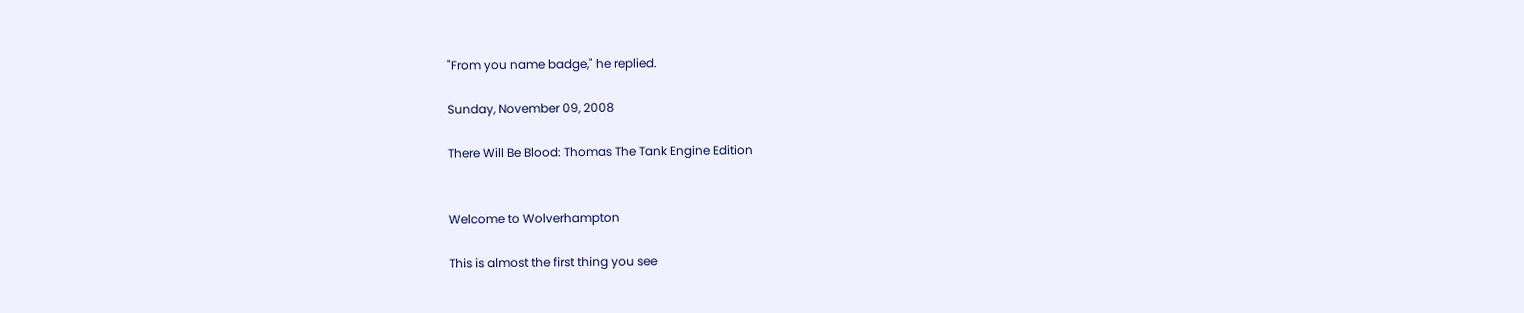"From you name badge," he replied.

Sunday, November 09, 2008

There Will Be Blood: Thomas The Tank Engine Edition


Welcome to Wolverhampton

This is almost the first thing you see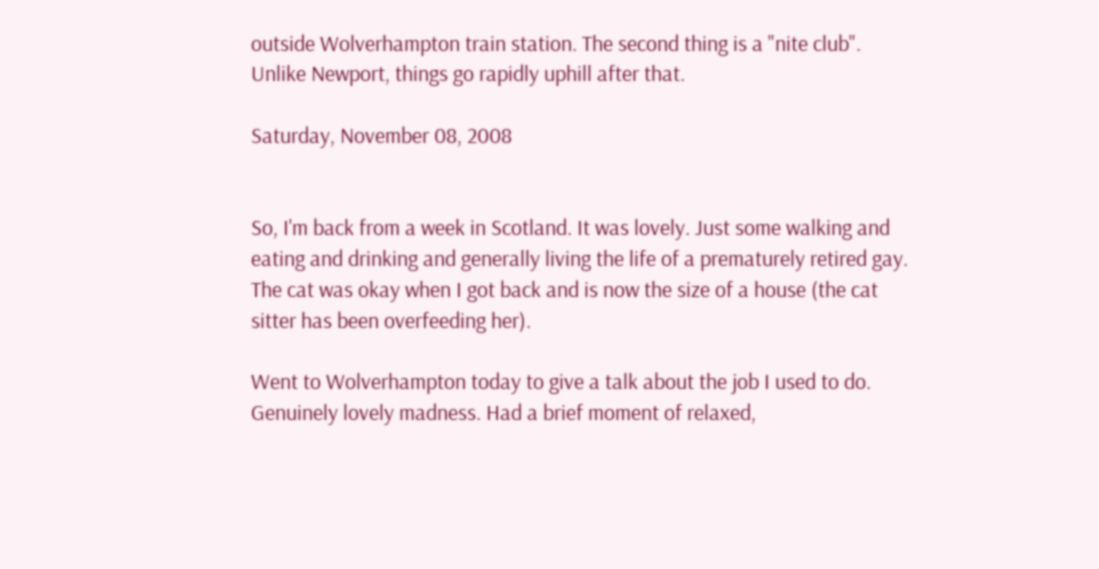outside Wolverhampton train station. The second thing is a "nite club". Unlike Newport, things go rapidly uphill after that.

Saturday, November 08, 2008


So, I'm back from a week in Scotland. It was lovely. Just some walking and eating and drinking and generally living the life of a prematurely retired gay. The cat was okay when I got back and is now the size of a house (the cat sitter has been overfeeding her).

Went to Wolverhampton today to give a talk about the job I used to do. Genuinely lovely madness. Had a brief moment of relaxed,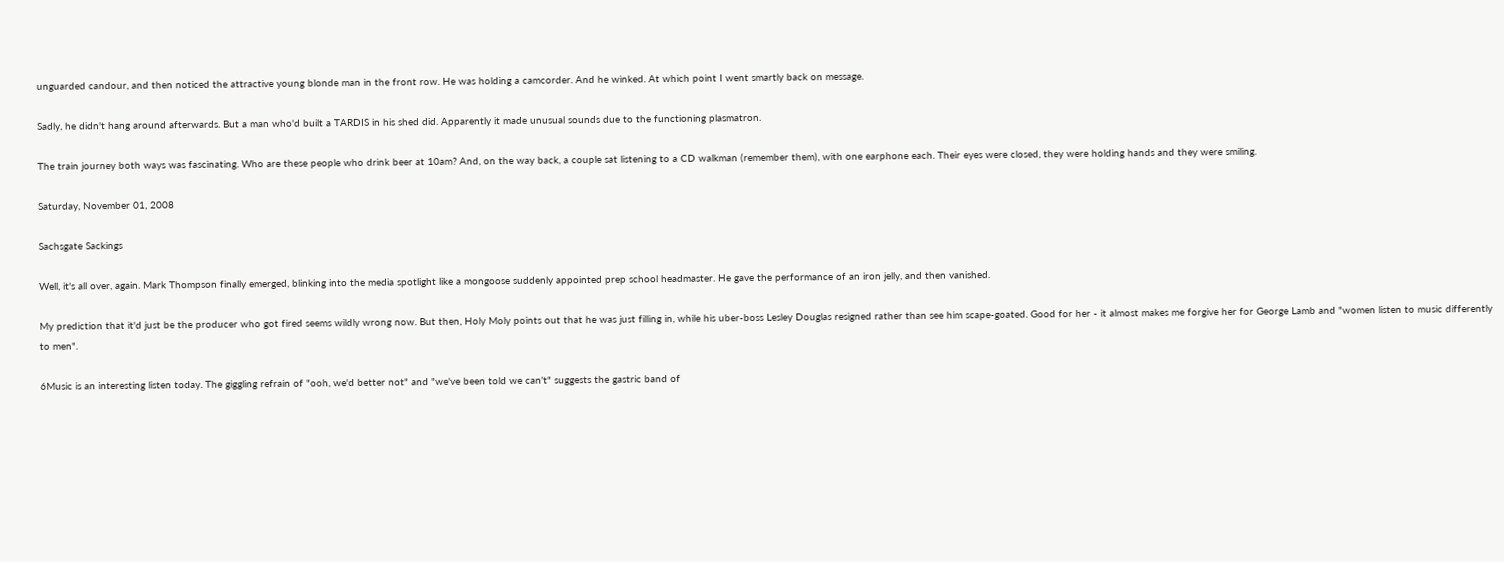unguarded candour, and then noticed the attractive young blonde man in the front row. He was holding a camcorder. And he winked. At which point I went smartly back on message.

Sadly, he didn't hang around afterwards. But a man who'd built a TARDIS in his shed did. Apparently it made unusual sounds due to the functioning plasmatron.

The train journey both ways was fascinating. Who are these people who drink beer at 10am? And, on the way back, a couple sat listening to a CD walkman (remember them), with one earphone each. Their eyes were closed, they were holding hands and they were smiling.

Saturday, November 01, 2008

Sachsgate Sackings

Well, it's all over, again. Mark Thompson finally emerged, blinking into the media spotlight like a mongoose suddenly appointed prep school headmaster. He gave the performance of an iron jelly, and then vanished.

My prediction that it'd just be the producer who got fired seems wildly wrong now. But then, Holy Moly points out that he was just filling in, while his uber-boss Lesley Douglas resigned rather than see him scape-goated. Good for her - it almost makes me forgive her for George Lamb and "women listen to music differently to men".

6Music is an interesting listen today. The giggling refrain of "ooh, we'd better not" and "we've been told we can't" suggests the gastric band of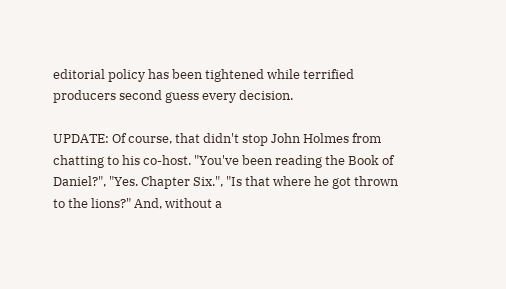editorial policy has been tightened while terrified producers second guess every decision.

UPDATE: Of course, that didn't stop John Holmes from chatting to his co-host. "You've been reading the Book of Daniel?", "Yes. Chapter Six.", "Is that where he got thrown to the lions?" And, without a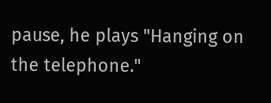pause, he plays "Hanging on the telephone."